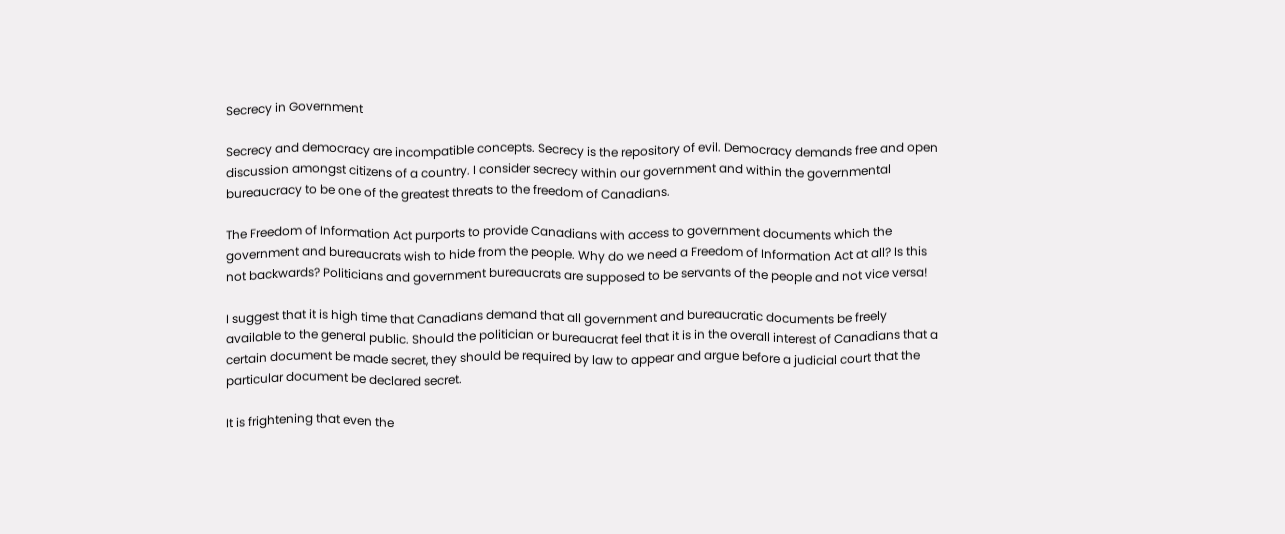Secrecy in Government

Secrecy and democracy are incompatible concepts. Secrecy is the repository of evil. Democracy demands free and open discussion amongst citizens of a country. I consider secrecy within our government and within the governmental bureaucracy to be one of the greatest threats to the freedom of Canadians.

The Freedom of Information Act purports to provide Canadians with access to government documents which the government and bureaucrats wish to hide from the people. Why do we need a Freedom of Information Act at all? Is this not backwards? Politicians and government bureaucrats are supposed to be servants of the people and not vice versa!

I suggest that it is high time that Canadians demand that all government and bureaucratic documents be freely available to the general public. Should the politician or bureaucrat feel that it is in the overall interest of Canadians that a certain document be made secret, they should be required by law to appear and argue before a judicial court that the particular document be declared secret.

It is frightening that even the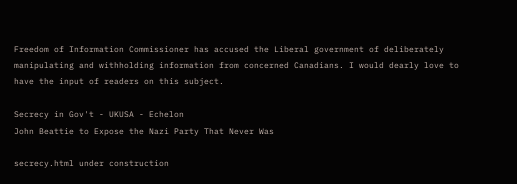Freedom of Information Commissioner has accused the Liberal government of deliberately manipulating and withholding information from concerned Canadians. I would dearly love to have the input of readers on this subject.

Secrecy in Gov't - UKUSA - Echelon
John Beattie to Expose the Nazi Party That Never Was

secrecy.html under construction